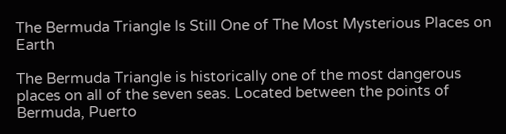The Bermuda Triangle Is Still One of The Most Mysterious Places on Earth

The Bermuda Triangle is historically one of the most dangerous places on all of the seven seas. Located between the points of Bermuda, Puerto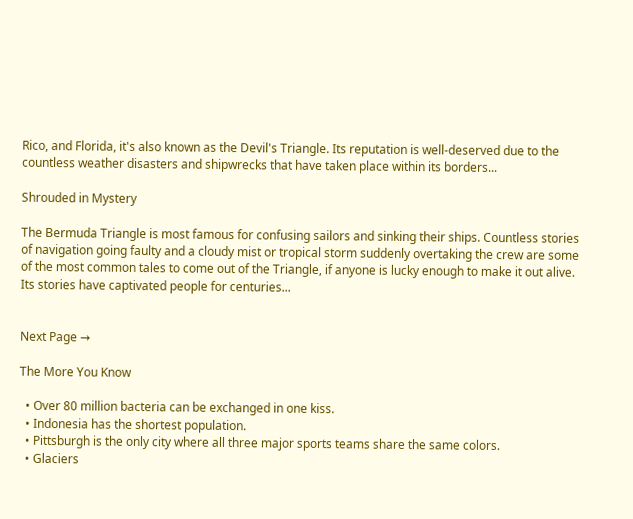Rico, and Florida, it's also known as the Devil's Triangle. Its reputation is well-deserved due to the countless weather disasters and shipwrecks that have taken place within its borders...

Shrouded in Mystery

The Bermuda Triangle is most famous for confusing sailors and sinking their ships. Countless stories of navigation going faulty and a cloudy mist or tropical storm suddenly overtaking the crew are some of the most common tales to come out of the Triangle, if anyone is lucky enough to make it out alive. Its stories have captivated people for centuries...


Next Page →

The More You Know

  • Over 80 million bacteria can be exchanged in one kiss.
  • Indonesia has the shortest population.
  • Pittsburgh is the only city where all three major sports teams share the same colors.
  • Glaciers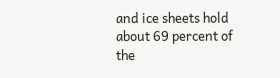and ice sheets hold about 69 percent of the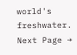world's freshwater.
Next Page →